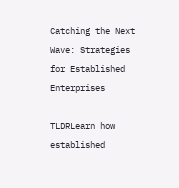Catching the Next Wave: Strategies for Established Enterprises

TLDRLearn how established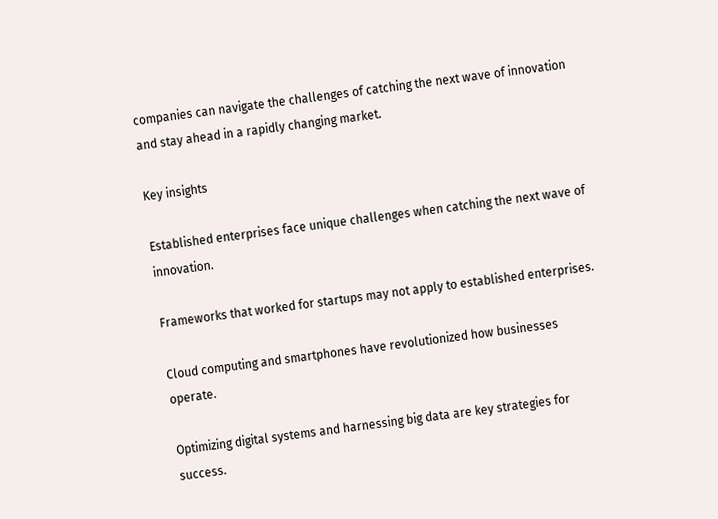companies can navigate the challenges of catching the next wave of innovation and stay ahead in a rapidly changing market.

Key insights

Established enterprises face unique challenges when catching the next wave of innovation.

Frameworks that worked for startups may not apply to established enterprises.

Cloud computing and smartphones have revolutionized how businesses operate.

Optimizing digital systems and harnessing big data are key strategies for success.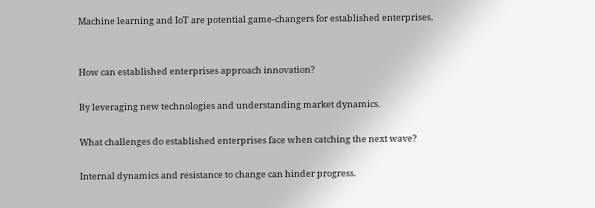Machine learning and IoT are potential game-changers for established enterprises.


How can established enterprises approach innovation?

By leveraging new technologies and understanding market dynamics.

What challenges do established enterprises face when catching the next wave?

Internal dynamics and resistance to change can hinder progress.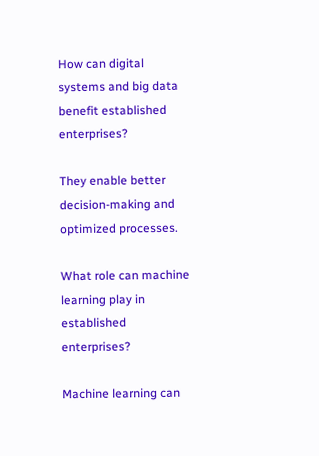How can digital systems and big data benefit established enterprises?

They enable better decision-making and optimized processes.

What role can machine learning play in established enterprises?

Machine learning can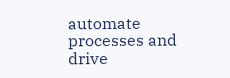automate processes and drive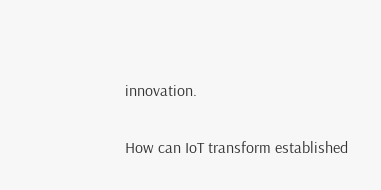innovation.

How can IoT transform established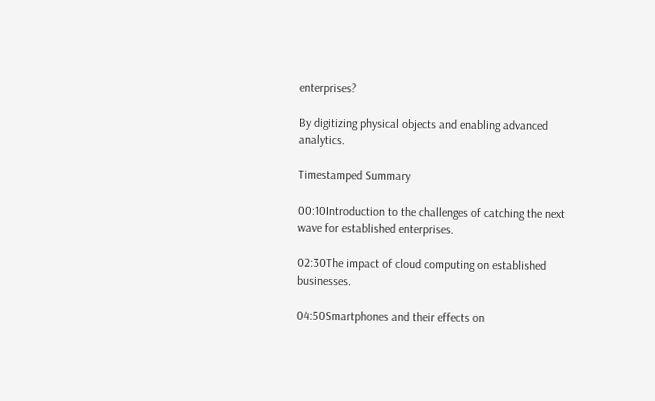enterprises?

By digitizing physical objects and enabling advanced analytics.

Timestamped Summary

00:10Introduction to the challenges of catching the next wave for established enterprises.

02:30The impact of cloud computing on established businesses.

04:50Smartphones and their effects on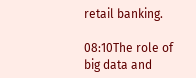retail banking.

08:10The role of big data and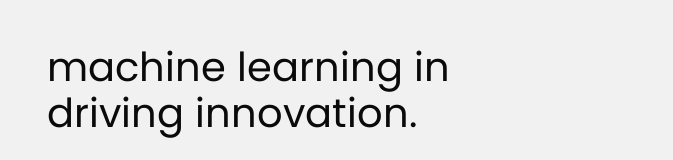machine learning in driving innovation.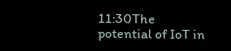11:30The potential of IoT in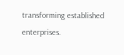transforming established enterprises.